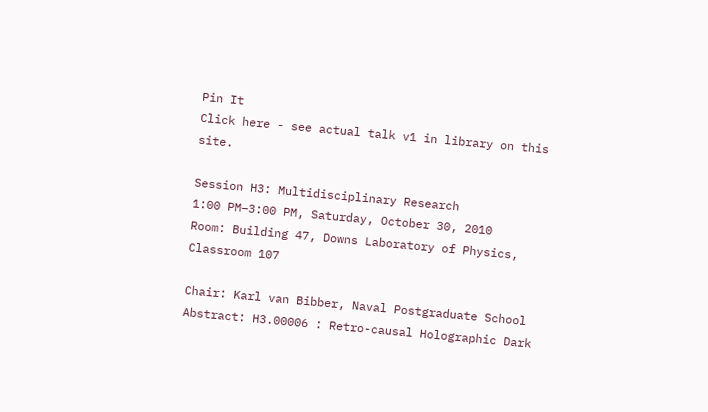Pin It
Click here - see actual talk v1 in library on this site.

Session H3: Multidisciplinary Research
1:00 PM–3:00 PM, Saturday, October 30, 2010
Room: Building 47, Downs Laboratory of Physics, Classroom 107

Chair: Karl van Bibber, Naval Postgraduate School
Abstract: H3.00006 : Retro-causal Holographic Dark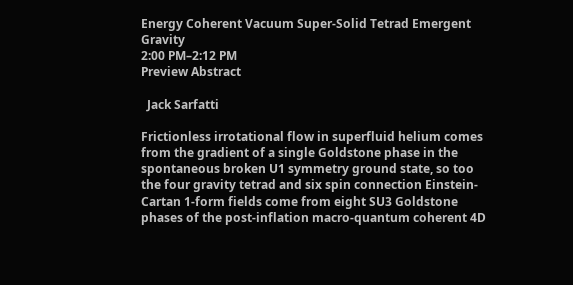Energy Coherent Vacuum Super-Solid Tetrad Emergent Gravity
2:00 PM–2:12 PM
Preview Abstract

  Jack Sarfatti

Frictionless irrotational flow in superfluid helium comes from the gradient of a single Goldstone phase in the spontaneous broken U1 symmetry ground state, so too the four gravity tetrad and six spin connection Einstein-Cartan 1-form fields come from eight SU3 Goldstone phases of the post-inflation macro-quantum coherent 4D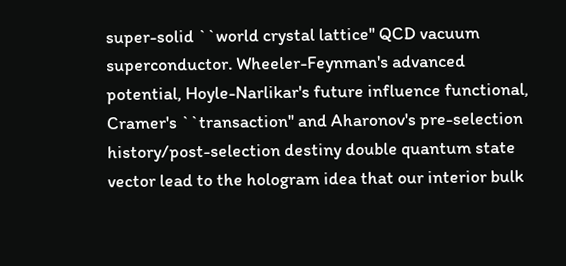super-solid ``world crystal lattice'' QCD vacuum superconductor. Wheeler-Feynman's advanced potential, Hoyle-Narlikar's future influence functional, Cramer's ``transaction'' and Aharonov's pre-selection history/post-selection destiny double quantum state vector lead to the hologram idea that our interior bulk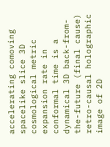accelerating comoving spacelike slice 3D cosmological metric expansion rate in conformal time is a dynamical 3D back-from-the-future (final cause) retro-causal holographic image of 2D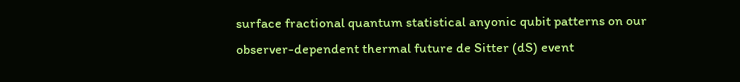surface fractional quantum statistical anyonic qubit patterns on our observer-dependent thermal future de Sitter (dS) event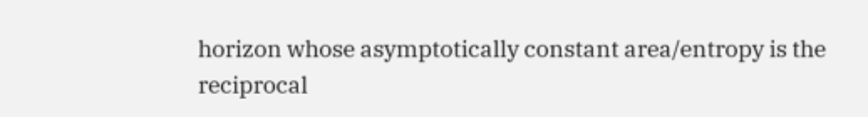horizon whose asymptotically constant area/entropy is the reciprocal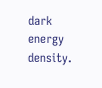dark energy density.